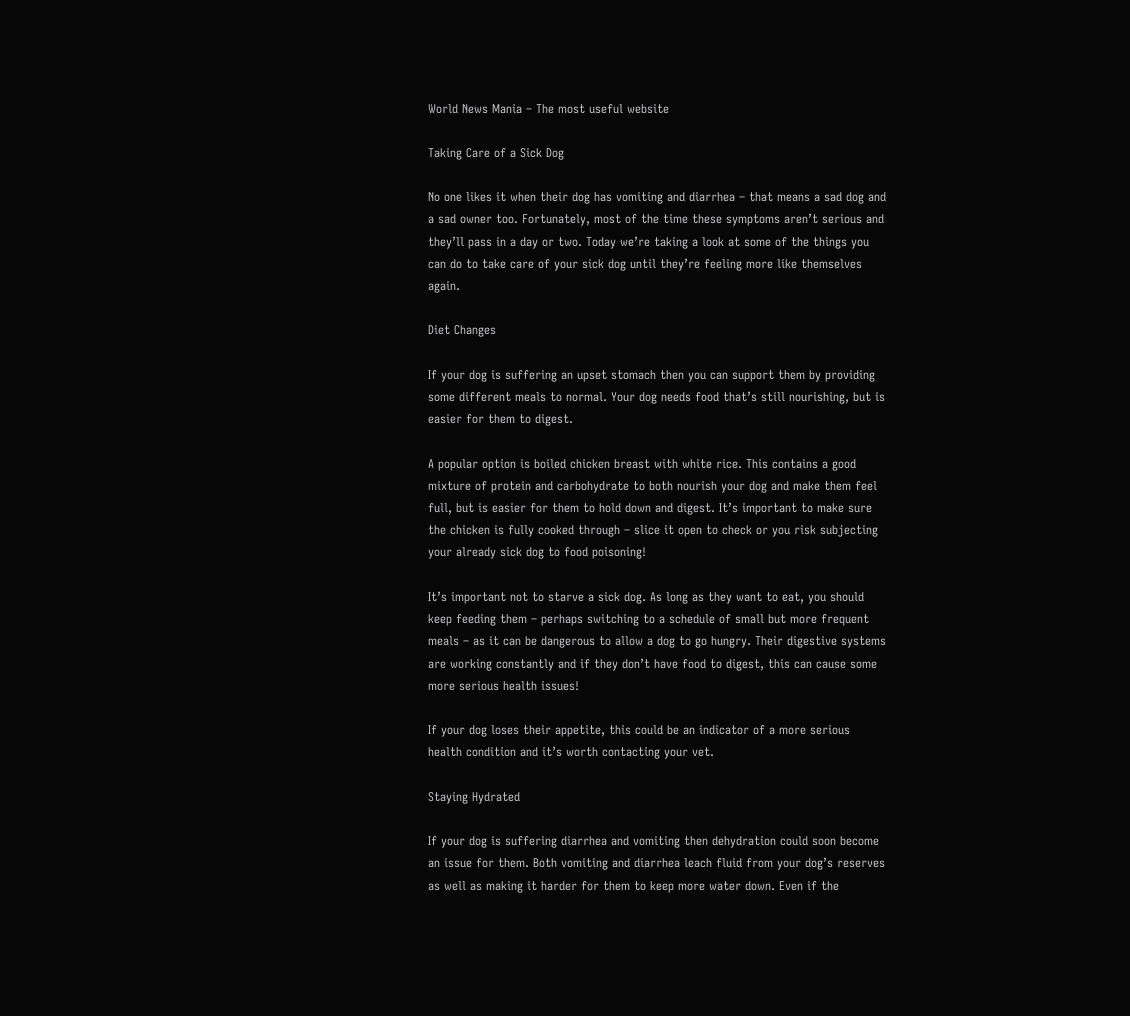World News Mania – The most useful website

Taking Care of a Sick Dog

No one likes it when their dog has vomiting and diarrhea – that means a sad dog and a sad owner too. Fortunately, most of the time these symptoms aren’t serious and they’ll pass in a day or two. Today we’re taking a look at some of the things you can do to take care of your sick dog until they’re feeling more like themselves again.

Diet Changes

If your dog is suffering an upset stomach then you can support them by providing some different meals to normal. Your dog needs food that’s still nourishing, but is easier for them to digest.

A popular option is boiled chicken breast with white rice. This contains a good mixture of protein and carbohydrate to both nourish your dog and make them feel full, but is easier for them to hold down and digest. It’s important to make sure the chicken is fully cooked through – slice it open to check or you risk subjecting your already sick dog to food poisoning!

It’s important not to starve a sick dog. As long as they want to eat, you should keep feeding them – perhaps switching to a schedule of small but more frequent meals – as it can be dangerous to allow a dog to go hungry. Their digestive systems are working constantly and if they don’t have food to digest, this can cause some more serious health issues!

If your dog loses their appetite, this could be an indicator of a more serious health condition and it’s worth contacting your vet.

Staying Hydrated

If your dog is suffering diarrhea and vomiting then dehydration could soon become an issue for them. Both vomiting and diarrhea leach fluid from your dog’s reserves as well as making it harder for them to keep more water down. Even if the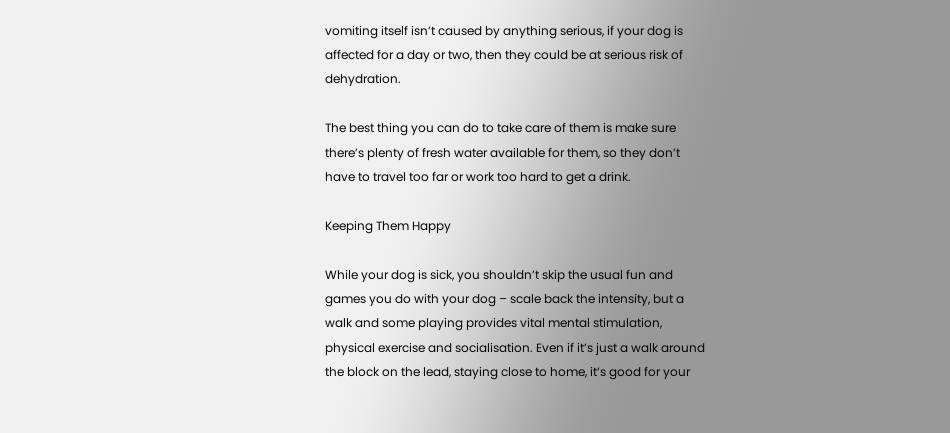vomiting itself isn’t caused by anything serious, if your dog is affected for a day or two, then they could be at serious risk of dehydration.

The best thing you can do to take care of them is make sure there’s plenty of fresh water available for them, so they don’t have to travel too far or work too hard to get a drink.

Keeping Them Happy

While your dog is sick, you shouldn’t skip the usual fun and games you do with your dog – scale back the intensity, but a walk and some playing provides vital mental stimulation, physical exercise and socialisation. Even if it’s just a walk around the block on the lead, staying close to home, it’s good for your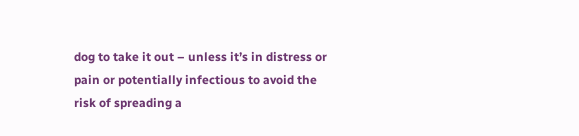dog to take it out – unless it’s in distress or pain or potentially infectious to avoid the risk of spreading a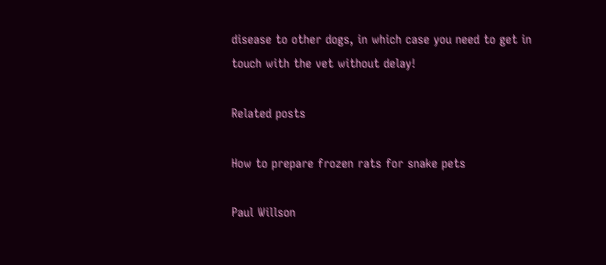disease to other dogs, in which case you need to get in touch with the vet without delay!

Related posts

How to prepare frozen rats for snake pets

Paul Willson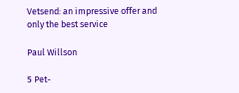Vetsend: an impressive offer and only the best service

Paul Willson

5 Pet-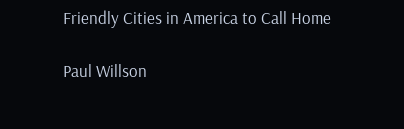Friendly Cities in America to Call Home

Paul Willson